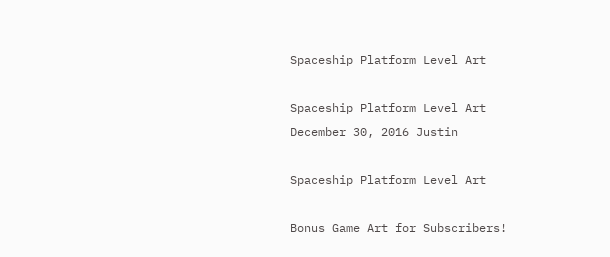Spaceship Platform Level Art

Spaceship Platform Level Art
December 30, 2016 Justin

Spaceship Platform Level Art

Bonus Game Art for Subscribers!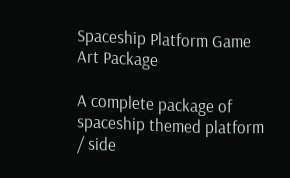Spaceship Platform Game Art Package

A complete package of spaceship themed platform / side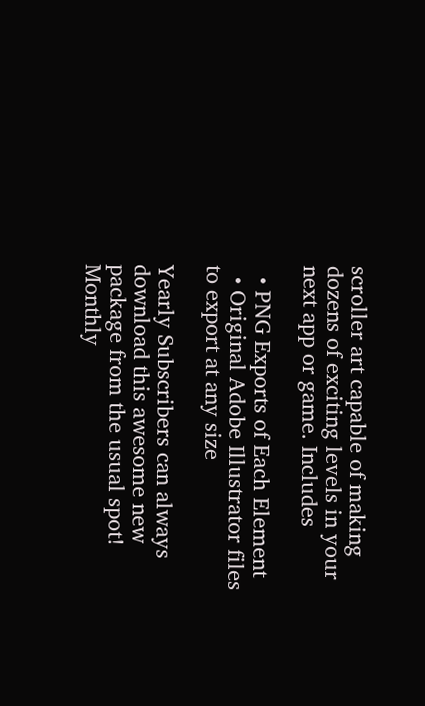scroller art capable of making dozens of exciting levels in your next app or game. Includes

  • PNG Exports of Each Element
  • Original Adobe Illustrator files to export at any size

Yearly Subscribers can always download this awesome new package from the usual spot! Monthly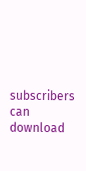subscribers can download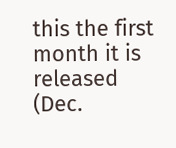this the first month it is released (Dec.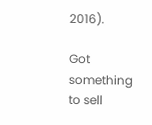2016).

Got something to sell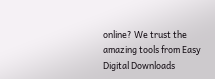online? We trust the amazing tools from Easy Digital Downloads